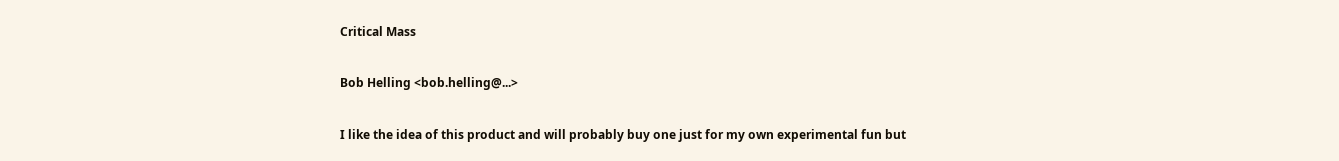Critical Mass

Bob Helling <bob.helling@...>

I like the idea of this product and will probably buy one just for my own experimental fun but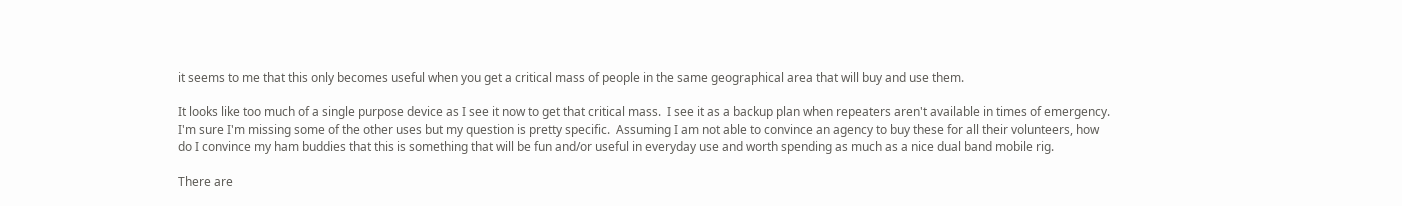it seems to me that this only becomes useful when you get a critical mass of people in the same geographical area that will buy and use them.

It looks like too much of a single purpose device as I see it now to get that critical mass.  I see it as a backup plan when repeaters aren't available in times of emergency.  I'm sure I'm missing some of the other uses but my question is pretty specific.  Assuming I am not able to convince an agency to buy these for all their volunteers, how do I convince my ham buddies that this is something that will be fun and/or useful in everyday use and worth spending as much as a nice dual band mobile rig.

There are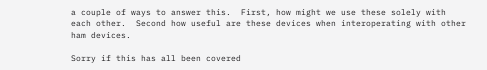a couple of ways to answer this.  First, how might we use these solely with each other.  Second how useful are these devices when interoperating with other ham devices.

Sorry if this has all been covered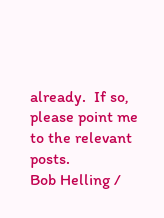already.  If so, please point me to the relevant posts.
Bob Helling /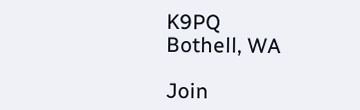K9PQ
Bothell, WA

Join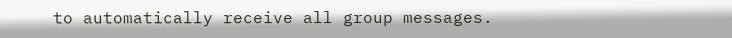to automatically receive all group messages.